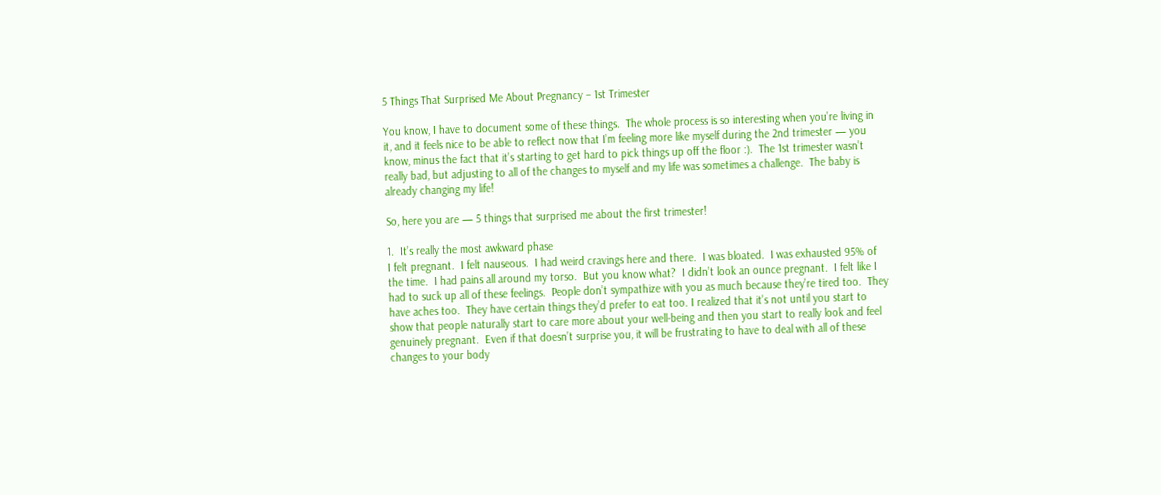5 Things That Surprised Me About Pregnancy – 1st Trimester

You know, I have to document some of these things.  The whole process is so interesting when you’re living in it, and it feels nice to be able to reflect now that I’m feeling more like myself during the 2nd trimester — you know, minus the fact that it’s starting to get hard to pick things up off the floor :).  The 1st trimester wasn’t really bad, but adjusting to all of the changes to myself and my life was sometimes a challenge.  The baby is already changing my life!

So, here you are — 5 things that surprised me about the first trimester!

1.  It’s really the most awkward phase
I felt pregnant.  I felt nauseous.  I had weird cravings here and there.  I was bloated.  I was exhausted 95% of the time.  I had pains all around my torso.  But you know what?  I didn’t look an ounce pregnant.  I felt like I had to suck up all of these feelings.  People don’t sympathize with you as much because they’re tired too.  They have aches too.  They have certain things they’d prefer to eat too. I realized that it’s not until you start to show that people naturally start to care more about your well-being and then you start to really look and feel genuinely pregnant.  Even if that doesn’t surprise you, it will be frustrating to have to deal with all of these changes to your body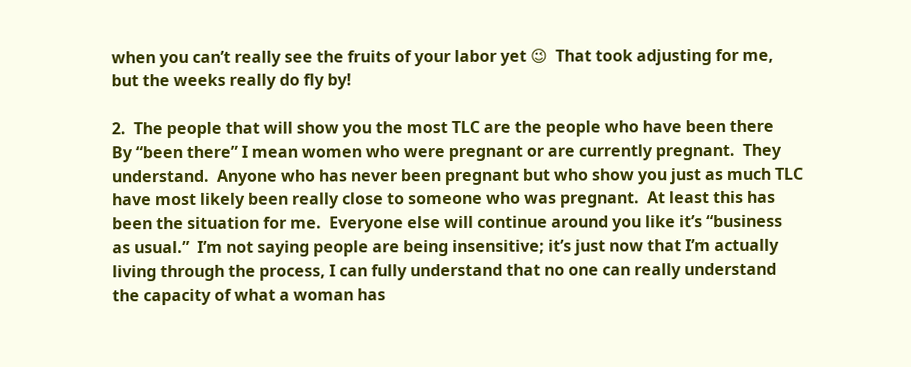when you can’t really see the fruits of your labor yet 😉  That took adjusting for me, but the weeks really do fly by!

2.  The people that will show you the most TLC are the people who have been there
By “been there” I mean women who were pregnant or are currently pregnant.  They understand.  Anyone who has never been pregnant but who show you just as much TLC have most likely been really close to someone who was pregnant.  At least this has been the situation for me.  Everyone else will continue around you like it’s “business as usual.”  I’m not saying people are being insensitive; it’s just now that I’m actually living through the process, I can fully understand that no one can really understand the capacity of what a woman has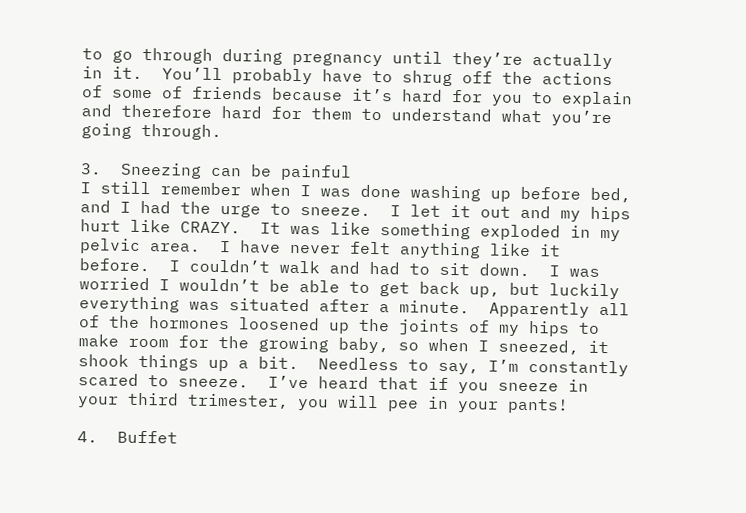to go through during pregnancy until they’re actually in it.  You’ll probably have to shrug off the actions of some of friends because it’s hard for you to explain and therefore hard for them to understand what you’re going through.

3.  Sneezing can be painful
I still remember when I was done washing up before bed, and I had the urge to sneeze.  I let it out and my hips hurt like CRAZY.  It was like something exploded in my pelvic area.  I have never felt anything like it before.  I couldn’t walk and had to sit down.  I was worried I wouldn’t be able to get back up, but luckily everything was situated after a minute.  Apparently all of the hormones loosened up the joints of my hips to make room for the growing baby, so when I sneezed, it shook things up a bit.  Needless to say, I’m constantly scared to sneeze.  I’ve heard that if you sneeze in your third trimester, you will pee in your pants!

4.  Buffet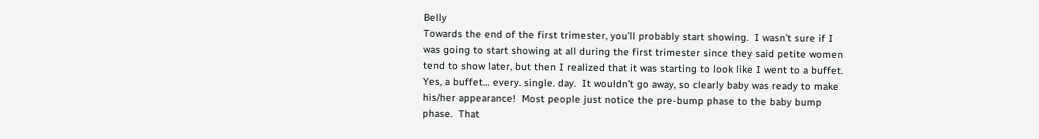Belly
Towards the end of the first trimester, you’ll probably start showing.  I wasn’t sure if I was going to start showing at all during the first trimester since they said petite women tend to show later, but then I realized that it was starting to look like I went to a buffet. Yes, a buffet… every. single. day.  It wouldn’t go away, so clearly baby was ready to make his/her appearance!  Most people just notice the pre-bump phase to the baby bump phase.  That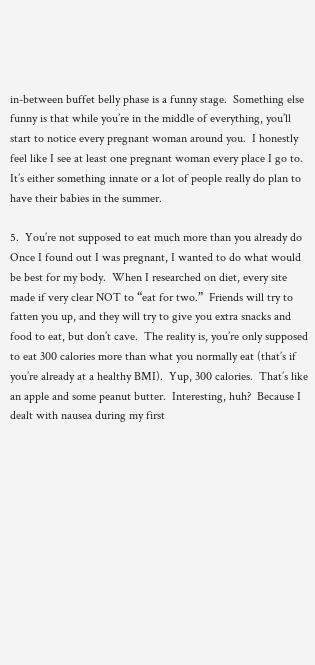in-between buffet belly phase is a funny stage.  Something else funny is that while you’re in the middle of everything, you’ll start to notice every pregnant woman around you.  I honestly feel like I see at least one pregnant woman every place I go to.  It’s either something innate or a lot of people really do plan to have their babies in the summer.

5.  You’re not supposed to eat much more than you already do
Once I found out I was pregnant, I wanted to do what would be best for my body.  When I researched on diet, every site made if very clear NOT to “eat for two.”  Friends will try to fatten you up, and they will try to give you extra snacks and food to eat, but don’t cave.  The reality is, you’re only supposed to eat 300 calories more than what you normally eat (that’s if you’re already at a healthy BMI).  Yup, 300 calories.  That’s like an apple and some peanut butter.  Interesting, huh?  Because I dealt with nausea during my first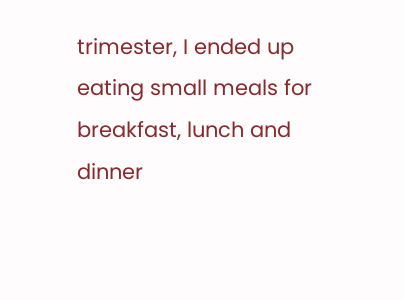trimester, I ended up eating small meals for breakfast, lunch and dinner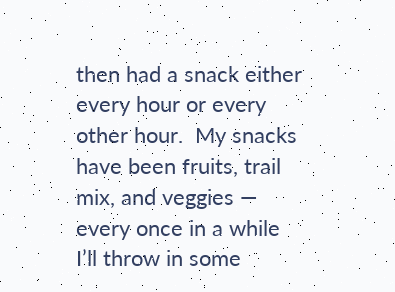then had a snack either every hour or every other hour.  My snacks have been fruits, trail mix, and veggies — every once in a while I’ll throw in some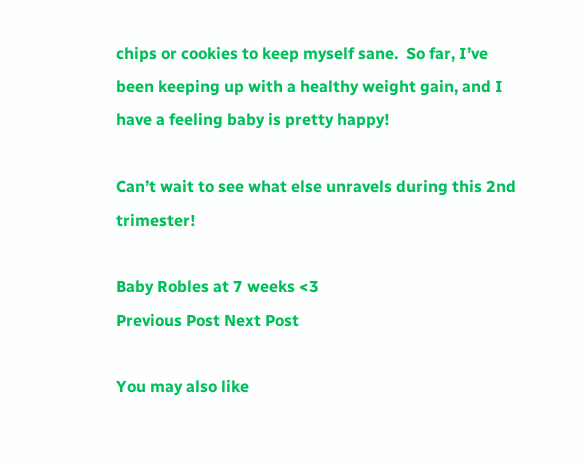chips or cookies to keep myself sane.  So far, I’ve been keeping up with a healthy weight gain, and I have a feeling baby is pretty happy!

Can’t wait to see what else unravels during this 2nd trimester!

Baby Robles at 7 weeks <3
Previous Post Next Post

You may also like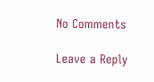No Comments

Leave a Reply